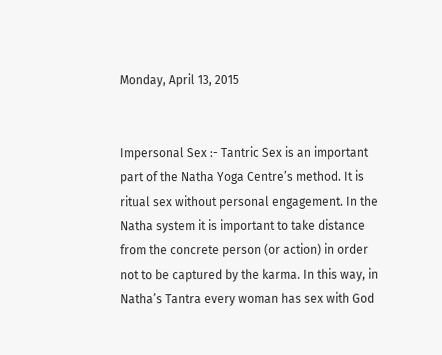Monday, April 13, 2015


Impersonal Sex :- Tantric Sex is an important part of the Natha Yoga Centre’s method. It is ritual sex without personal engagement. In the Natha system it is important to take distance from the concrete person (or action) in order not to be captured by the karma. In this way, in Natha’s Tantra every woman has sex with God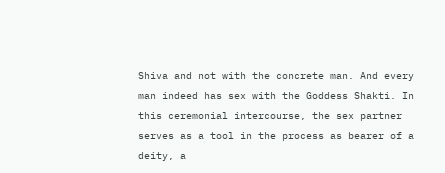Shiva and not with the concrete man. And every man indeed has sex with the Goddess Shakti. In this ceremonial intercourse, the sex partner serves as a tool in the process as bearer of a deity, a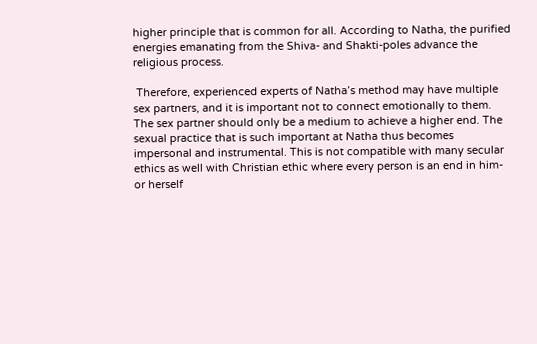higher principle that is common for all. According to Natha, the purified energies emanating from the Shiva- and Shakti-poles advance the religious process.

 Therefore, experienced experts of Natha’s method may have multiple sex partners, and it is important not to connect emotionally to them. The sex partner should only be a medium to achieve a higher end. The sexual practice that is such important at Natha thus becomes impersonal and instrumental. This is not compatible with many secular ethics as well with Christian ethic where every person is an end in him- or herself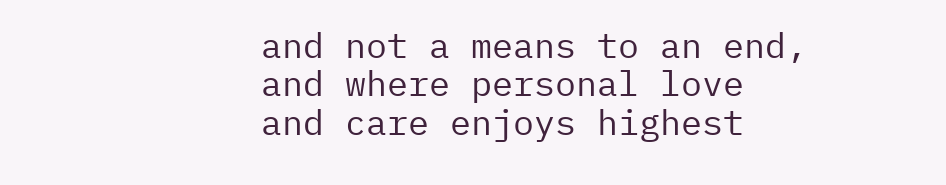and not a means to an end, and where personal love and care enjoys highest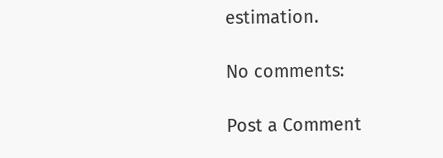estimation.

No comments:

Post a Comment